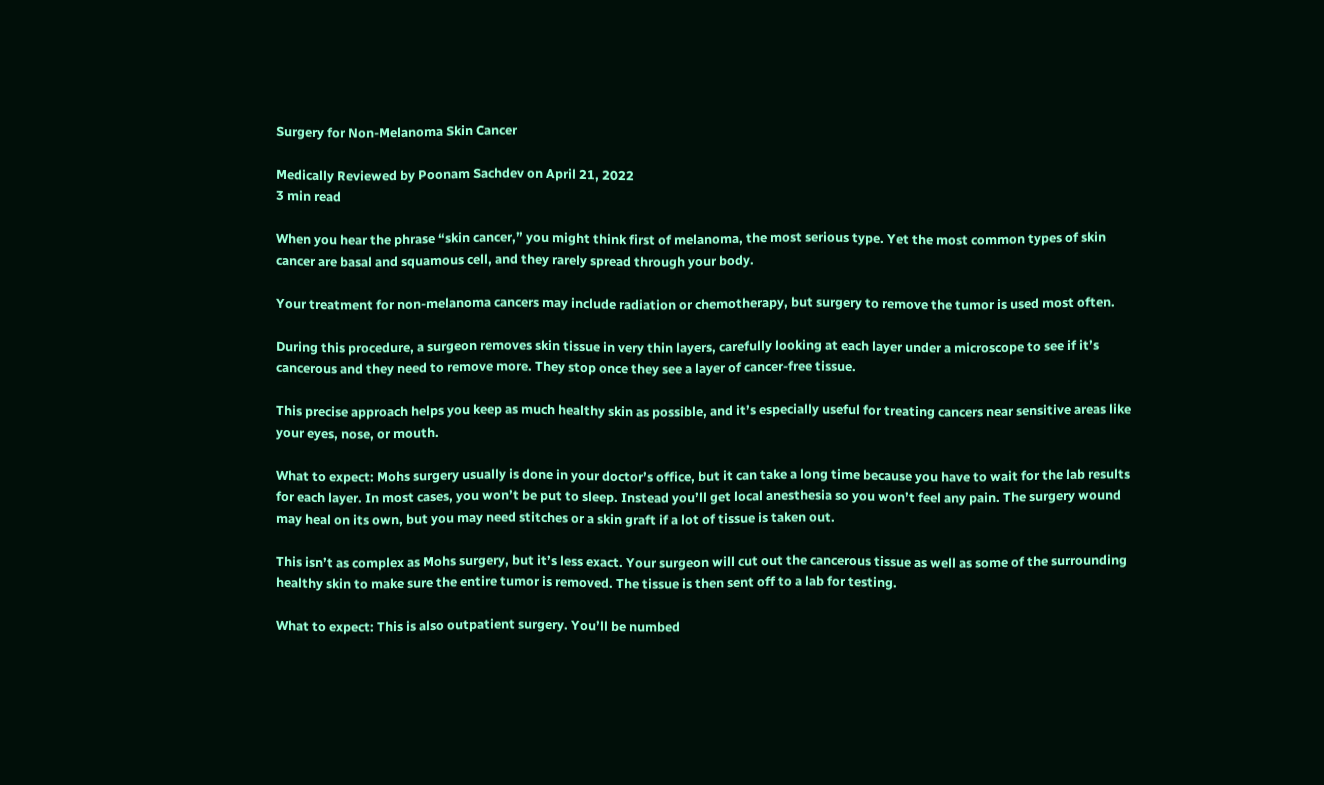Surgery for Non-Melanoma Skin Cancer

Medically Reviewed by Poonam Sachdev on April 21, 2022
3 min read

When you hear the phrase “skin cancer,” you might think first of melanoma, the most serious type. Yet the most common types of skin cancer are basal and squamous cell, and they rarely spread through your body.

Your treatment for non-melanoma cancers may include radiation or chemotherapy, but surgery to remove the tumor is used most often.

During this procedure, a surgeon removes skin tissue in very thin layers, carefully looking at each layer under a microscope to see if it’s cancerous and they need to remove more. They stop once they see a layer of cancer-free tissue.

This precise approach helps you keep as much healthy skin as possible, and it’s especially useful for treating cancers near sensitive areas like your eyes, nose, or mouth.

What to expect: Mohs surgery usually is done in your doctor’s office, but it can take a long time because you have to wait for the lab results for each layer. In most cases, you won’t be put to sleep. Instead you’ll get local anesthesia so you won’t feel any pain. The surgery wound may heal on its own, but you may need stitches or a skin graft if a lot of tissue is taken out.

This isn’t as complex as Mohs surgery, but it’s less exact. Your surgeon will cut out the cancerous tissue as well as some of the surrounding healthy skin to make sure the entire tumor is removed. The tissue is then sent off to a lab for testing.

What to expect: This is also outpatient surgery. You’ll be numbed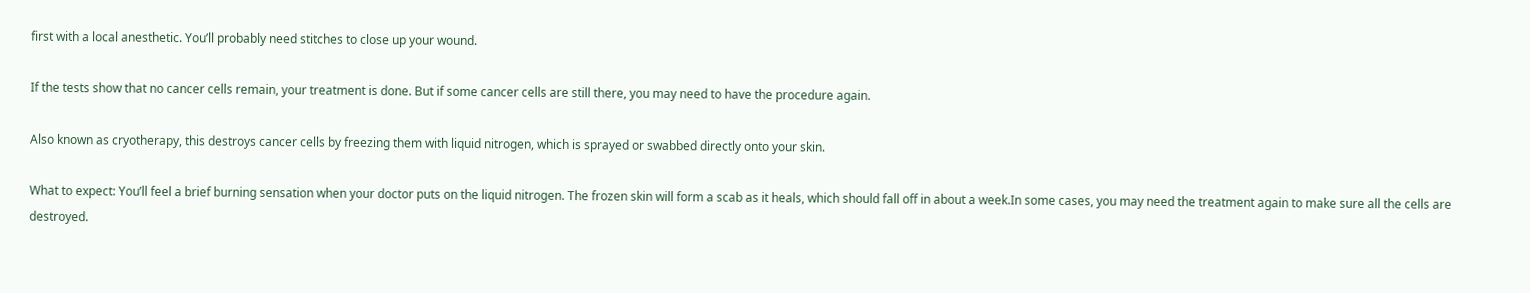first with a local anesthetic. You’ll probably need stitches to close up your wound.

If the tests show that no cancer cells remain, your treatment is done. But if some cancer cells are still there, you may need to have the procedure again.

Also known as cryotherapy, this destroys cancer cells by freezing them with liquid nitrogen, which is sprayed or swabbed directly onto your skin.

What to expect: You’ll feel a brief burning sensation when your doctor puts on the liquid nitrogen. The frozen skin will form a scab as it heals, which should fall off in about a week.In some cases, you may need the treatment again to make sure all the cells are destroyed.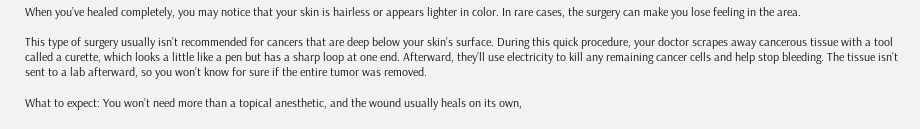When you’ve healed completely, you may notice that your skin is hairless or appears lighter in color. In rare cases, the surgery can make you lose feeling in the area.

This type of surgery usually isn’t recommended for cancers that are deep below your skin’s surface. During this quick procedure, your doctor scrapes away cancerous tissue with a tool called a curette, which looks a little like a pen but has a sharp loop at one end. Afterward, they’ll use electricity to kill any remaining cancer cells and help stop bleeding. The tissue isn’t sent to a lab afterward, so you won’t know for sure if the entire tumor was removed.

What to expect: You won’t need more than a topical anesthetic, and the wound usually heals on its own,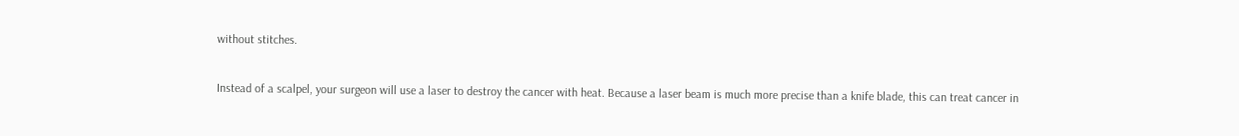without stitches.

Instead of a scalpel, your surgeon will use a laser to destroy the cancer with heat. Because a laser beam is much more precise than a knife blade, this can treat cancer in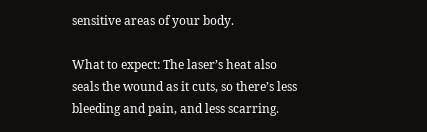sensitive areas of your body.

What to expect: The laser’s heat also seals the wound as it cuts, so there’s less bleeding and pain, and less scarring.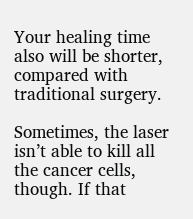Your healing time also will be shorter, compared with traditional surgery.

Sometimes, the laser isn’t able to kill all the cancer cells, though. If that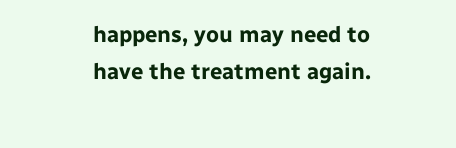happens, you may need to have the treatment again.